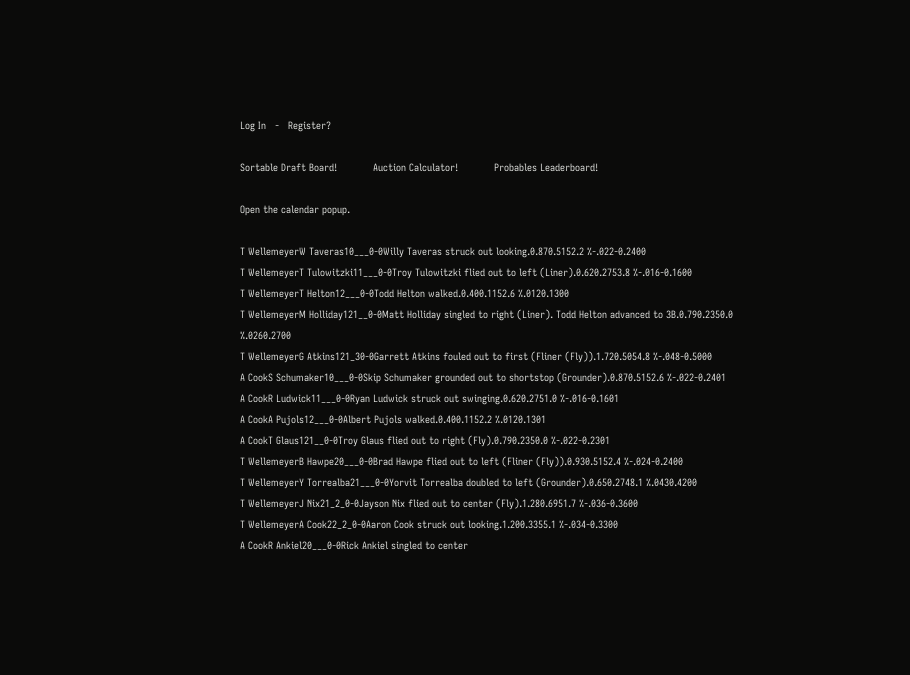Log In   -   Register?

Sortable Draft Board!            Auction Calculator!            Probables Leaderboard!

Open the calendar popup.

T WellemeyerW Taveras10___0-0Willy Taveras struck out looking.0.870.5152.2 %-.022-0.2400
T WellemeyerT Tulowitzki11___0-0Troy Tulowitzki flied out to left (Liner).0.620.2753.8 %-.016-0.1600
T WellemeyerT Helton12___0-0Todd Helton walked.0.400.1152.6 %.0120.1300
T WellemeyerM Holliday121__0-0Matt Holliday singled to right (Liner). Todd Helton advanced to 3B.0.790.2350.0 %.0260.2700
T WellemeyerG Atkins121_30-0Garrett Atkins fouled out to first (Fliner (Fly)).1.720.5054.8 %-.048-0.5000
A CookS Schumaker10___0-0Skip Schumaker grounded out to shortstop (Grounder).0.870.5152.6 %-.022-0.2401
A CookR Ludwick11___0-0Ryan Ludwick struck out swinging.0.620.2751.0 %-.016-0.1601
A CookA Pujols12___0-0Albert Pujols walked.0.400.1152.2 %.0120.1301
A CookT Glaus121__0-0Troy Glaus flied out to right (Fly).0.790.2350.0 %-.022-0.2301
T WellemeyerB Hawpe20___0-0Brad Hawpe flied out to left (Fliner (Fly)).0.930.5152.4 %-.024-0.2400
T WellemeyerY Torrealba21___0-0Yorvit Torrealba doubled to left (Grounder).0.650.2748.1 %.0430.4200
T WellemeyerJ Nix21_2_0-0Jayson Nix flied out to center (Fly).1.280.6951.7 %-.036-0.3600
T WellemeyerA Cook22_2_0-0Aaron Cook struck out looking.1.200.3355.1 %-.034-0.3300
A CookR Ankiel20___0-0Rick Ankiel singled to center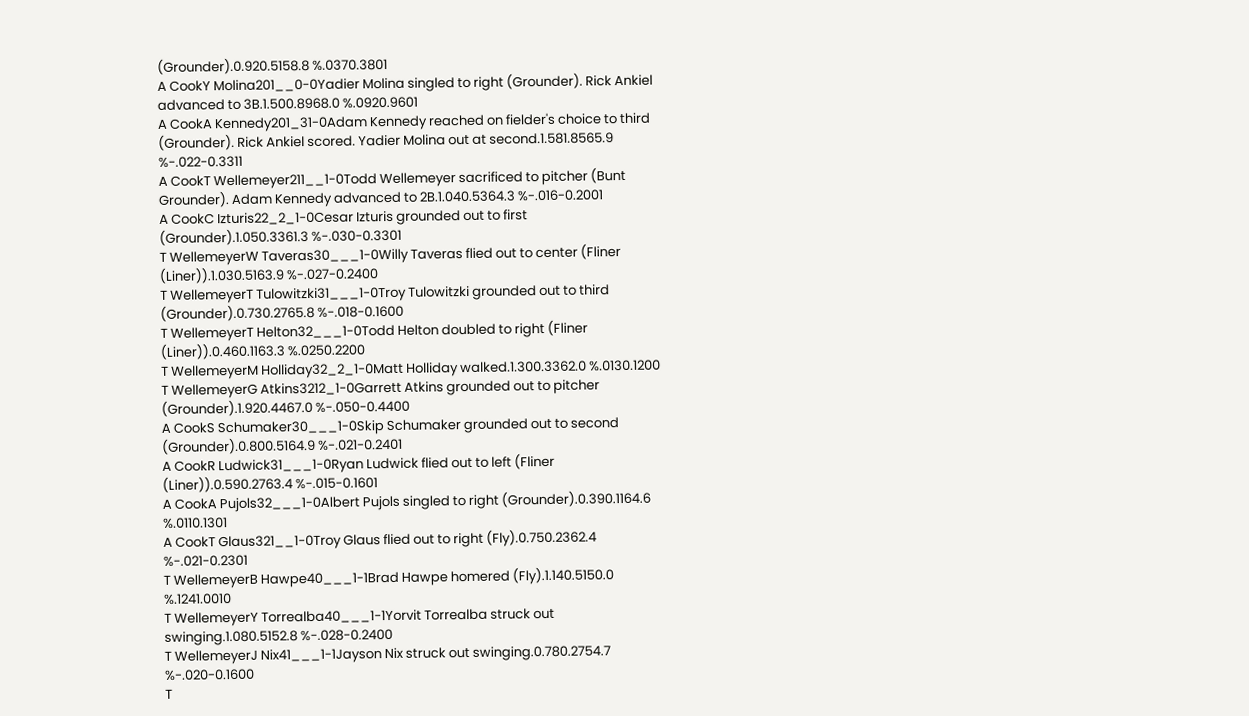(Grounder).0.920.5158.8 %.0370.3801
A CookY Molina201__0-0Yadier Molina singled to right (Grounder). Rick Ankiel advanced to 3B.1.500.8968.0 %.0920.9601
A CookA Kennedy201_31-0Adam Kennedy reached on fielder's choice to third (Grounder). Rick Ankiel scored. Yadier Molina out at second.1.581.8565.9 %-.022-0.3311
A CookT Wellemeyer211__1-0Todd Wellemeyer sacrificed to pitcher (Bunt Grounder). Adam Kennedy advanced to 2B.1.040.5364.3 %-.016-0.2001
A CookC Izturis22_2_1-0Cesar Izturis grounded out to first (Grounder).1.050.3361.3 %-.030-0.3301
T WellemeyerW Taveras30___1-0Willy Taveras flied out to center (Fliner (Liner)).1.030.5163.9 %-.027-0.2400
T WellemeyerT Tulowitzki31___1-0Troy Tulowitzki grounded out to third (Grounder).0.730.2765.8 %-.018-0.1600
T WellemeyerT Helton32___1-0Todd Helton doubled to right (Fliner (Liner)).0.460.1163.3 %.0250.2200
T WellemeyerM Holliday32_2_1-0Matt Holliday walked.1.300.3362.0 %.0130.1200
T WellemeyerG Atkins3212_1-0Garrett Atkins grounded out to pitcher (Grounder).1.920.4467.0 %-.050-0.4400
A CookS Schumaker30___1-0Skip Schumaker grounded out to second (Grounder).0.800.5164.9 %-.021-0.2401
A CookR Ludwick31___1-0Ryan Ludwick flied out to left (Fliner (Liner)).0.590.2763.4 %-.015-0.1601
A CookA Pujols32___1-0Albert Pujols singled to right (Grounder).0.390.1164.6 %.0110.1301
A CookT Glaus321__1-0Troy Glaus flied out to right (Fly).0.750.2362.4 %-.021-0.2301
T WellemeyerB Hawpe40___1-1Brad Hawpe homered (Fly).1.140.5150.0 %.1241.0010
T WellemeyerY Torrealba40___1-1Yorvit Torrealba struck out swinging.1.080.5152.8 %-.028-0.2400
T WellemeyerJ Nix41___1-1Jayson Nix struck out swinging.0.780.2754.7 %-.020-0.1600
T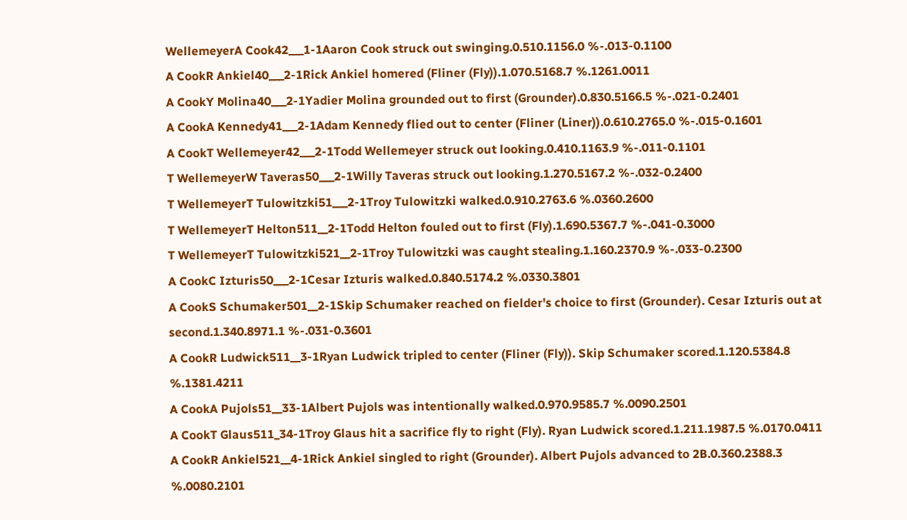WellemeyerA Cook42___1-1Aaron Cook struck out swinging.0.510.1156.0 %-.013-0.1100
A CookR Ankiel40___2-1Rick Ankiel homered (Fliner (Fly)).1.070.5168.7 %.1261.0011
A CookY Molina40___2-1Yadier Molina grounded out to first (Grounder).0.830.5166.5 %-.021-0.2401
A CookA Kennedy41___2-1Adam Kennedy flied out to center (Fliner (Liner)).0.610.2765.0 %-.015-0.1601
A CookT Wellemeyer42___2-1Todd Wellemeyer struck out looking.0.410.1163.9 %-.011-0.1101
T WellemeyerW Taveras50___2-1Willy Taveras struck out looking.1.270.5167.2 %-.032-0.2400
T WellemeyerT Tulowitzki51___2-1Troy Tulowitzki walked.0.910.2763.6 %.0360.2600
T WellemeyerT Helton511__2-1Todd Helton fouled out to first (Fly).1.690.5367.7 %-.041-0.3000
T WellemeyerT Tulowitzki521__2-1Troy Tulowitzki was caught stealing.1.160.2370.9 %-.033-0.2300
A CookC Izturis50___2-1Cesar Izturis walked.0.840.5174.2 %.0330.3801
A CookS Schumaker501__2-1Skip Schumaker reached on fielder's choice to first (Grounder). Cesar Izturis out at second.1.340.8971.1 %-.031-0.3601
A CookR Ludwick511__3-1Ryan Ludwick tripled to center (Fliner (Fly)). Skip Schumaker scored.1.120.5384.8 %.1381.4211
A CookA Pujols51__33-1Albert Pujols was intentionally walked.0.970.9585.7 %.0090.2501
A CookT Glaus511_34-1Troy Glaus hit a sacrifice fly to right (Fly). Ryan Ludwick scored.1.211.1987.5 %.0170.0411
A CookR Ankiel521__4-1Rick Ankiel singled to right (Grounder). Albert Pujols advanced to 2B.0.360.2388.3 %.0080.2101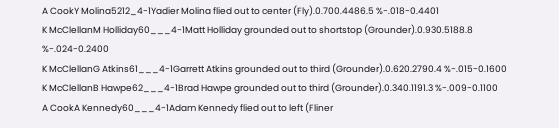A CookY Molina5212_4-1Yadier Molina flied out to center (Fly).0.700.4486.5 %-.018-0.4401
K McClellanM Holliday60___4-1Matt Holliday grounded out to shortstop (Grounder).0.930.5188.8 %-.024-0.2400
K McClellanG Atkins61___4-1Garrett Atkins grounded out to third (Grounder).0.620.2790.4 %-.015-0.1600
K McClellanB Hawpe62___4-1Brad Hawpe grounded out to third (Grounder).0.340.1191.3 %-.009-0.1100
A CookA Kennedy60___4-1Adam Kennedy flied out to left (Fliner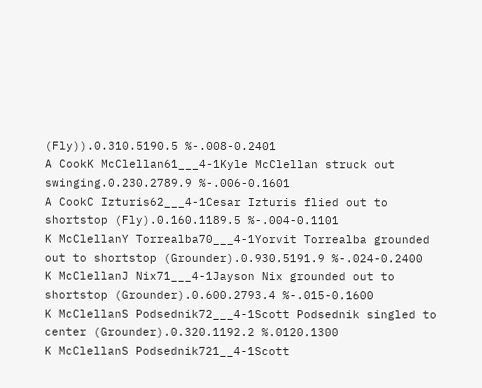(Fly)).0.310.5190.5 %-.008-0.2401
A CookK McClellan61___4-1Kyle McClellan struck out swinging.0.230.2789.9 %-.006-0.1601
A CookC Izturis62___4-1Cesar Izturis flied out to shortstop (Fly).0.160.1189.5 %-.004-0.1101
K McClellanY Torrealba70___4-1Yorvit Torrealba grounded out to shortstop (Grounder).0.930.5191.9 %-.024-0.2400
K McClellanJ Nix71___4-1Jayson Nix grounded out to shortstop (Grounder).0.600.2793.4 %-.015-0.1600
K McClellanS Podsednik72___4-1Scott Podsednik singled to center (Grounder).0.320.1192.2 %.0120.1300
K McClellanS Podsednik721__4-1Scott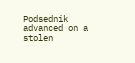Podsednik advanced on a stolen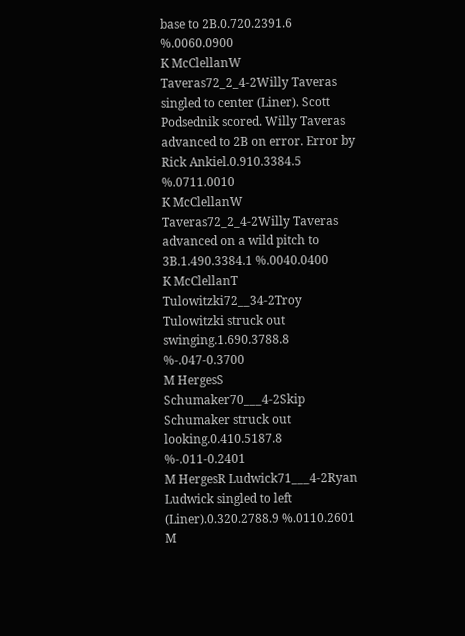base to 2B.0.720.2391.6 %.0060.0900
K McClellanW Taveras72_2_4-2Willy Taveras singled to center (Liner). Scott Podsednik scored. Willy Taveras advanced to 2B on error. Error by Rick Ankiel.0.910.3384.5 %.0711.0010
K McClellanW Taveras72_2_4-2Willy Taveras advanced on a wild pitch to 3B.1.490.3384.1 %.0040.0400
K McClellanT Tulowitzki72__34-2Troy Tulowitzki struck out swinging.1.690.3788.8 %-.047-0.3700
M HergesS Schumaker70___4-2Skip Schumaker struck out looking.0.410.5187.8 %-.011-0.2401
M HergesR Ludwick71___4-2Ryan Ludwick singled to left (Liner).0.320.2788.9 %.0110.2601
M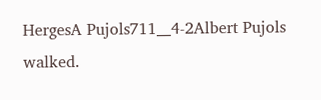HergesA Pujols711__4-2Albert Pujols walked.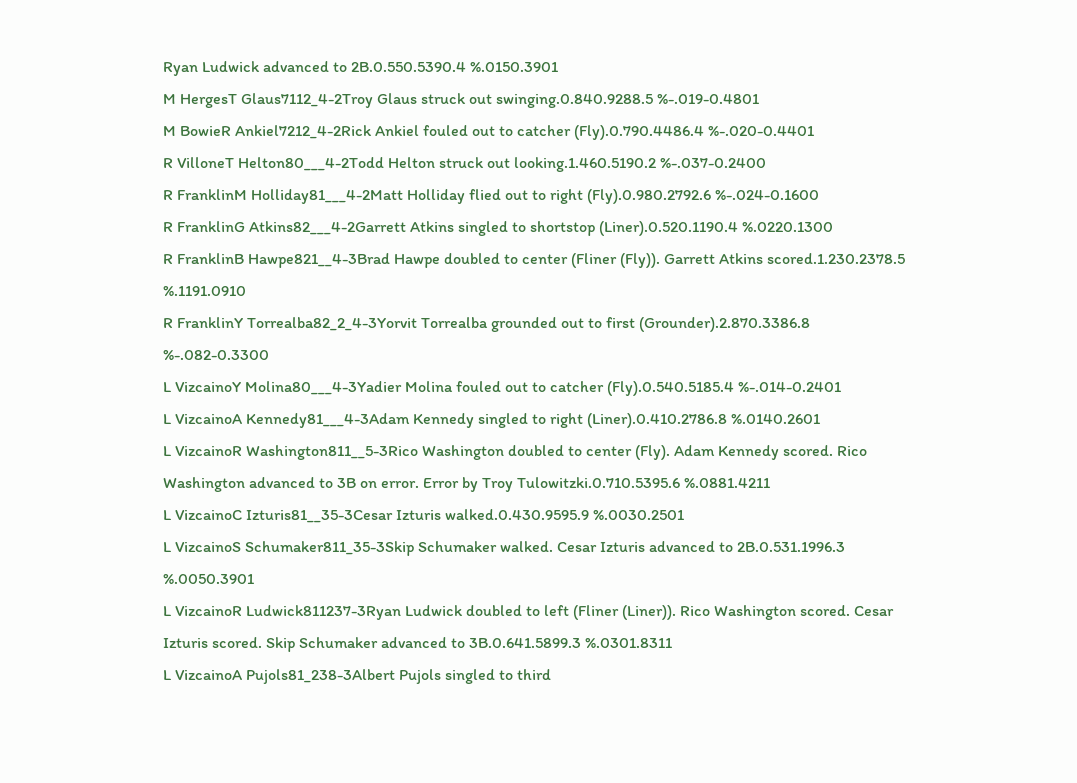Ryan Ludwick advanced to 2B.0.550.5390.4 %.0150.3901
M HergesT Glaus7112_4-2Troy Glaus struck out swinging.0.840.9288.5 %-.019-0.4801
M BowieR Ankiel7212_4-2Rick Ankiel fouled out to catcher (Fly).0.790.4486.4 %-.020-0.4401
R VilloneT Helton80___4-2Todd Helton struck out looking.1.460.5190.2 %-.037-0.2400
R FranklinM Holliday81___4-2Matt Holliday flied out to right (Fly).0.980.2792.6 %-.024-0.1600
R FranklinG Atkins82___4-2Garrett Atkins singled to shortstop (Liner).0.520.1190.4 %.0220.1300
R FranklinB Hawpe821__4-3Brad Hawpe doubled to center (Fliner (Fly)). Garrett Atkins scored.1.230.2378.5 %.1191.0910
R FranklinY Torrealba82_2_4-3Yorvit Torrealba grounded out to first (Grounder).2.870.3386.8 %-.082-0.3300
L VizcainoY Molina80___4-3Yadier Molina fouled out to catcher (Fly).0.540.5185.4 %-.014-0.2401
L VizcainoA Kennedy81___4-3Adam Kennedy singled to right (Liner).0.410.2786.8 %.0140.2601
L VizcainoR Washington811__5-3Rico Washington doubled to center (Fly). Adam Kennedy scored. Rico Washington advanced to 3B on error. Error by Troy Tulowitzki.0.710.5395.6 %.0881.4211
L VizcainoC Izturis81__35-3Cesar Izturis walked.0.430.9595.9 %.0030.2501
L VizcainoS Schumaker811_35-3Skip Schumaker walked. Cesar Izturis advanced to 2B.0.531.1996.3 %.0050.3901
L VizcainoR Ludwick811237-3Ryan Ludwick doubled to left (Fliner (Liner)). Rico Washington scored. Cesar Izturis scored. Skip Schumaker advanced to 3B.0.641.5899.3 %.0301.8311
L VizcainoA Pujols81_238-3Albert Pujols singled to third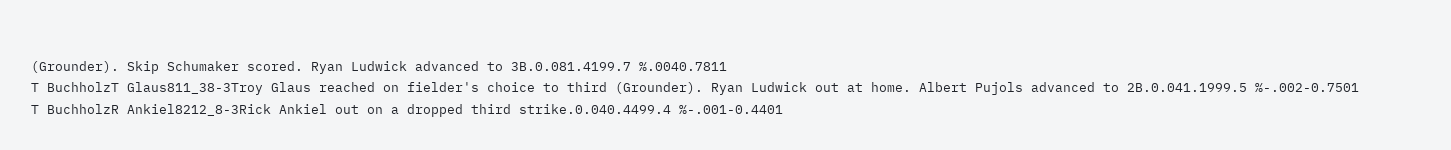(Grounder). Skip Schumaker scored. Ryan Ludwick advanced to 3B.0.081.4199.7 %.0040.7811
T BuchholzT Glaus811_38-3Troy Glaus reached on fielder's choice to third (Grounder). Ryan Ludwick out at home. Albert Pujols advanced to 2B.0.041.1999.5 %-.002-0.7501
T BuchholzR Ankiel8212_8-3Rick Ankiel out on a dropped third strike.0.040.4499.4 %-.001-0.4401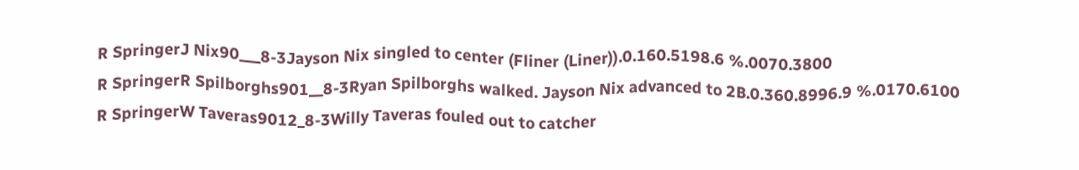R SpringerJ Nix90___8-3Jayson Nix singled to center (Fliner (Liner)).0.160.5198.6 %.0070.3800
R SpringerR Spilborghs901__8-3Ryan Spilborghs walked. Jayson Nix advanced to 2B.0.360.8996.9 %.0170.6100
R SpringerW Taveras9012_8-3Willy Taveras fouled out to catcher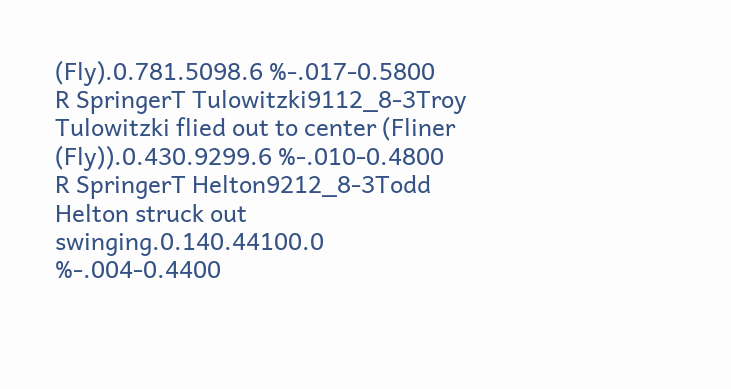(Fly).0.781.5098.6 %-.017-0.5800
R SpringerT Tulowitzki9112_8-3Troy Tulowitzki flied out to center (Fliner (Fly)).0.430.9299.6 %-.010-0.4800
R SpringerT Helton9212_8-3Todd Helton struck out swinging.0.140.44100.0 %-.004-0.4400